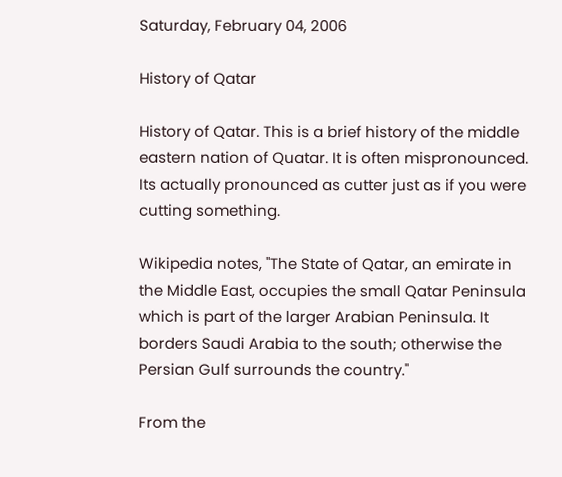Saturday, February 04, 2006

History of Qatar

History of Qatar. This is a brief history of the middle eastern nation of Quatar. It is often mispronounced. Its actually pronounced as cutter just as if you were cutting something.

Wikipedia notes, "The State of Qatar, an emirate in the Middle East, occupies the small Qatar Peninsula which is part of the larger Arabian Peninsula. It borders Saudi Arabia to the south; otherwise the Persian Gulf surrounds the country."

From the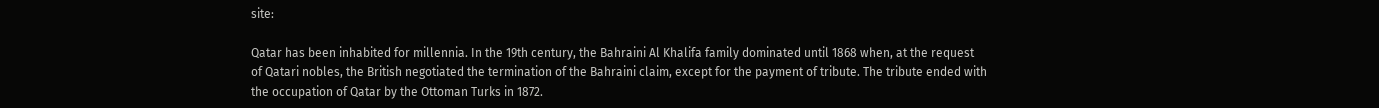site:

Qatar has been inhabited for millennia. In the 19th century, the Bahraini Al Khalifa family dominated until 1868 when, at the request of Qatari nobles, the British negotiated the termination of the Bahraini claim, except for the payment of tribute. The tribute ended with the occupation of Qatar by the Ottoman Turks in 1872.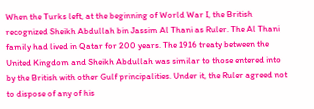When the Turks left, at the beginning of World War I, the British recognized Sheikh Abdullah bin Jassim Al Thani as Ruler. The Al Thani family had lived in Qatar for 200 years. The 1916 treaty between the United Kingdom and Sheikh Abdullah was similar to those entered into by the British with other Gulf principalities. Under it, the Ruler agreed not to dispose of any of his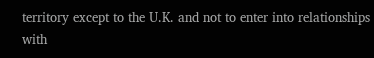territory except to the U.K. and not to enter into relationships with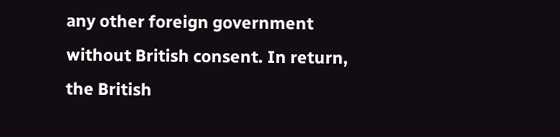any other foreign government without British consent. In return, the British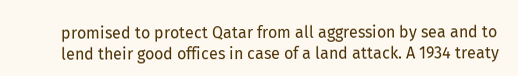promised to protect Qatar from all aggression by sea and to lend their good offices in case of a land attack. A 1934 treaty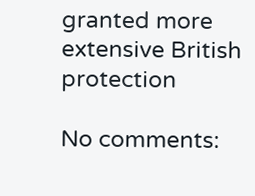granted more extensive British protection

No comments: